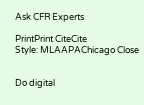Ask CFR Experts

PrintPrint CiteCite
Style: MLAAPAChicago Close


Do digital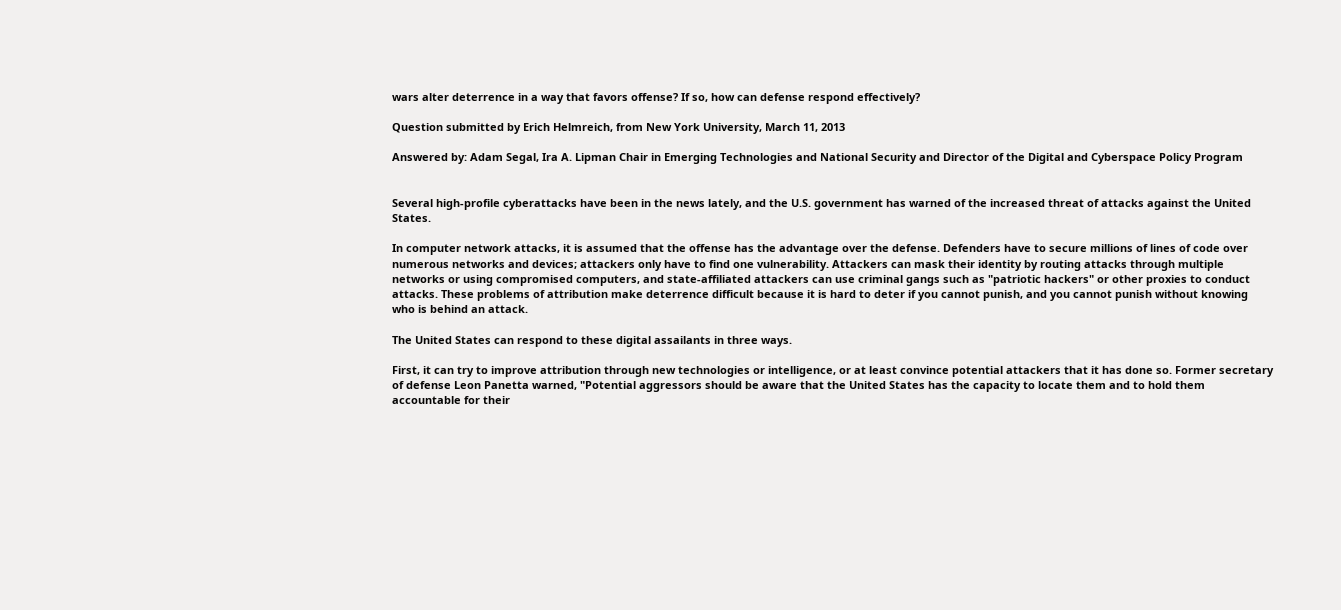wars alter deterrence in a way that favors offense? If so, how can defense respond effectively?

Question submitted by Erich Helmreich, from New York University, March 11, 2013

Answered by: Adam Segal, Ira A. Lipman Chair in Emerging Technologies and National Security and Director of the Digital and Cyberspace Policy Program


Several high-profile cyberattacks have been in the news lately, and the U.S. government has warned of the increased threat of attacks against the United States.

In computer network attacks, it is assumed that the offense has the advantage over the defense. Defenders have to secure millions of lines of code over numerous networks and devices; attackers only have to find one vulnerability. Attackers can mask their identity by routing attacks through multiple networks or using compromised computers, and state-affiliated attackers can use criminal gangs such as "patriotic hackers" or other proxies to conduct attacks. These problems of attribution make deterrence difficult because it is hard to deter if you cannot punish, and you cannot punish without knowing who is behind an attack.

The United States can respond to these digital assailants in three ways.

First, it can try to improve attribution through new technologies or intelligence, or at least convince potential attackers that it has done so. Former secretary of defense Leon Panetta warned, "Potential aggressors should be aware that the United States has the capacity to locate them and to hold them accountable for their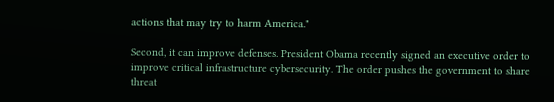actions that may try to harm America."

Second, it can improve defenses. President Obama recently signed an executive order to improve critical infrastructure cybersecurity. The order pushes the government to share threat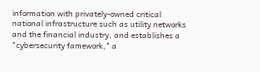information with privately-owned critical national infrastructure such as utility networks and the financial industry, and establishes a "cybersecurity famework," a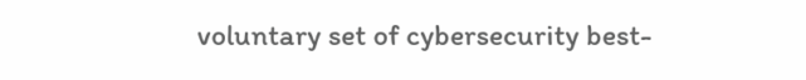voluntary set of cybersecurity best-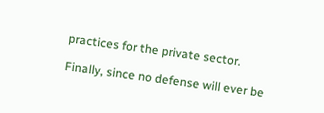practices for the private sector.

Finally, since no defense will ever be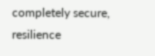completely secure, resilience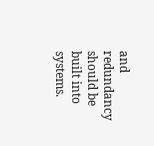and redundancy should be built into systems.